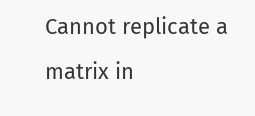Cannot replicate a matrix in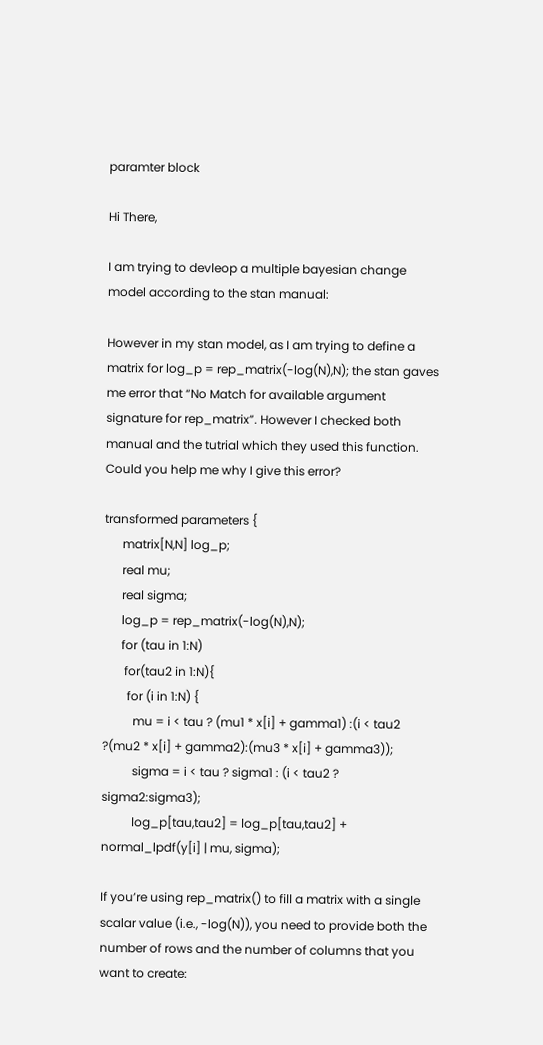paramter block

Hi There,

I am trying to devleop a multiple bayesian change model according to the stan manual:

However in my stan model, as I am trying to define a matrix for log_p = rep_matrix(-log(N),N); the stan gaves me error that “No Match for available argument signature for rep_matrix”. However I checked both manual and the tutrial which they used this function. Could you help me why I give this error?

transformed parameters {
      matrix[N,N] log_p;
      real mu;
      real sigma;
      log_p = rep_matrix(-log(N),N);
      for (tau in 1:N)
       for(tau2 in 1:N){
        for (i in 1:N) {
          mu = i < tau ? (mu1 * x[i] + gamma1) :(i < tau2 ?(mu2 * x[i] + gamma2):(mu3 * x[i] + gamma3));
          sigma = i < tau ? sigma1 : (i < tau2 ? sigma2:sigma3);
          log_p[tau,tau2] = log_p[tau,tau2] + normal_lpdf(y[i] | mu, sigma);

If you’re using rep_matrix() to fill a matrix with a single scalar value (i.e., -log(N)), you need to provide both the number of rows and the number of columns that you want to create: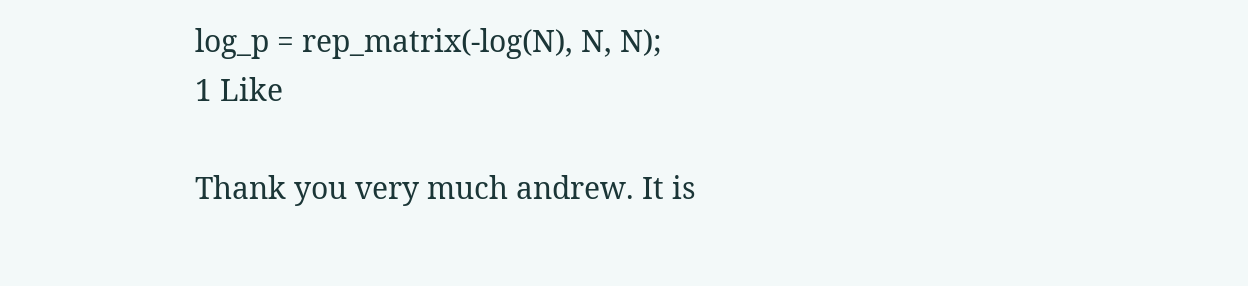log_p = rep_matrix(-log(N), N, N);
1 Like

Thank you very much andrew. It is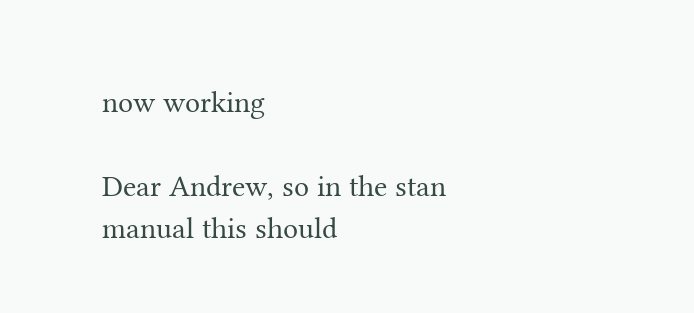now working

Dear Andrew, so in the stan manual this should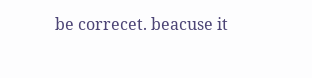be correcet. beacuse it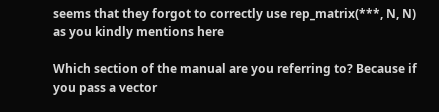seems that they forgot to correctly use rep_matrix(***, N, N) as you kindly mentions here

Which section of the manual are you referring to? Because if you pass a vector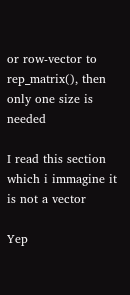or row-vector to rep_matrix(), then only one size is needed

I read this section which i immagine it is not a vector

Yep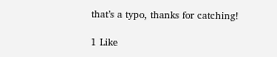that’s a typo, thanks for catching!

1 Like